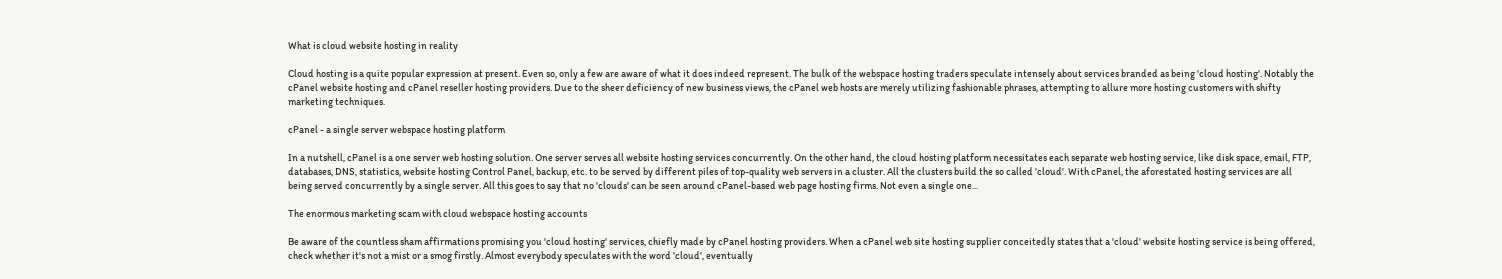What is cloud website hosting in reality

Cloud hosting is a quite popular expression at present. Even so, only a few are aware of what it does indeed represent. The bulk of the webspace hosting traders speculate intensely about services branded as being 'cloud hosting'. Notably the cPanel website hosting and cPanel reseller hosting providers. Due to the sheer deficiency of new business views, the cPanel web hosts are merely utilizing fashionable phrases, attempting to allure more hosting customers with shifty marketing techniques.

cPanel - a single server webspace hosting platform

In a nutshell, cPanel is a one server web hosting solution. One server serves all website hosting services concurrently. On the other hand, the cloud hosting platform necessitates each separate web hosting service, like disk space, email, FTP, databases, DNS, statistics, website hosting Control Panel, backup, etc. to be served by different piles of top-quality web servers in a cluster. All the clusters build the so called 'cloud'. With cPanel, the aforestated hosting services are all being served concurrently by a single server. All this goes to say that no 'clouds' can be seen around cPanel-based web page hosting firms. Not even a single one...

The enormous marketing scam with cloud webspace hosting accounts

Be aware of the countless sham affirmations promising you 'cloud hosting' services, chiefly made by cPanel hosting providers. When a cPanel web site hosting supplier conceitedly states that a 'cloud' website hosting service is being offered, check whether it's not a mist or a smog firstly. Almost everybody speculates with the word 'cloud', eventually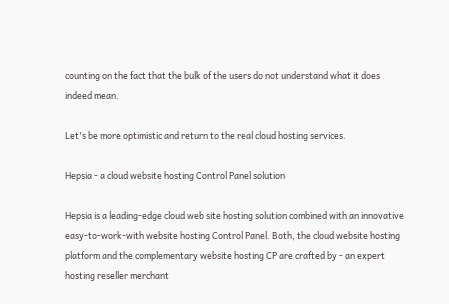counting on the fact that the bulk of the users do not understand what it does indeed mean.

Let's be more optimistic and return to the real cloud hosting services.

Hepsia - a cloud website hosting Control Panel solution

Hepsia is a leading-edge cloud web site hosting solution combined with an innovative easy-to-work-with website hosting Control Panel. Both, the cloud website hosting platform and the complementary website hosting CP are crafted by - an expert hosting reseller merchant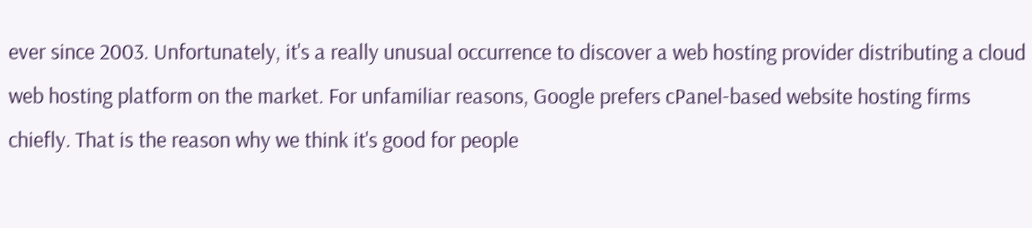ever since 2003. Unfortunately, it's a really unusual occurrence to discover a web hosting provider distributing a cloud web hosting platform on the market. For unfamiliar reasons, Google prefers cPanel-based website hosting firms chiefly. That is the reason why we think it's good for people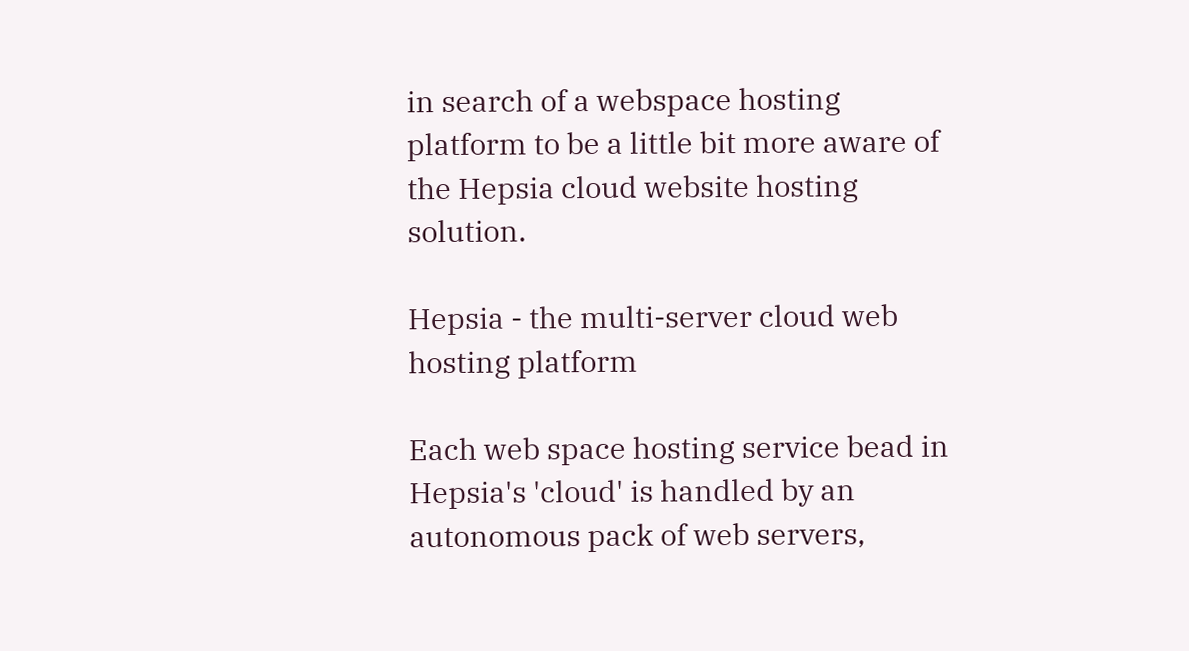in search of a webspace hosting platform to be a little bit more aware of the Hepsia cloud website hosting solution.

Hepsia - the multi-server cloud web hosting platform

Each web space hosting service bead in Hepsia's 'cloud' is handled by an autonomous pack of web servers,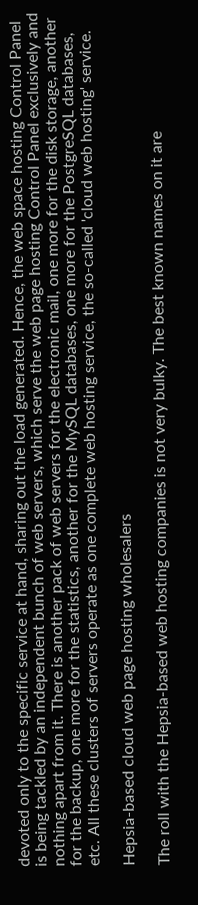devoted only to the specific service at hand, sharing out the load generated. Hence, the web space hosting Control Panel is being tackled by an independent bunch of web servers, which serve the web page hosting Control Panel exclusively and nothing apart from it. There is another pack of web servers for the electronic mail, one more for the disk storage, another for the backup, one more for the statistics, another for the MySQL databases, one more for the PostgreSQL databases, etc. All these clusters of servers operate as one complete web hosting service, the so-called 'cloud web hosting' service.

Hepsia-based cloud web page hosting wholesalers

The roll with the Hepsia-based web hosting companies is not very bulky. The best known names on it are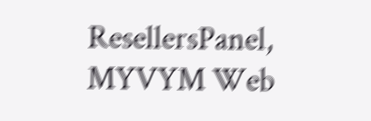ResellersPanel, MYVYM Web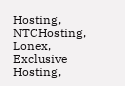Hosting, NTCHosting, Lonex, Exclusive Hosting,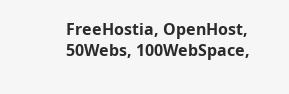FreeHostia, OpenHost, 50Webs, 100WebSpace,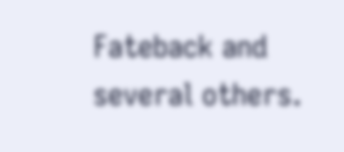Fateback and several others.